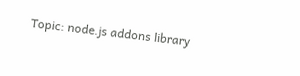Topic: node.js addons library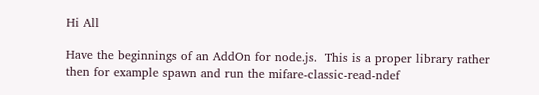Hi All

Have the beginnings of an AddOn for node.js.  This is a proper library rather then for example spawn and run the mifare-classic-read-ndef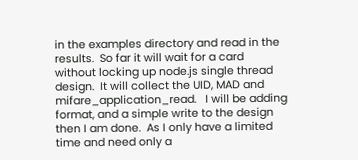in the examples directory and read in the results.  So far it will wait for a card without locking up node.js single thread design.  It will collect the UID, MAD and mifare_application_read.   I will be adding format, and a simple write to the design then I am done.  As I only have a limited time and need only a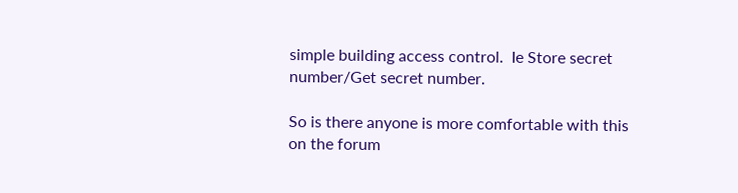simple building access control.  Ie Store secret number/Get secret number.

So is there anyone is more comfortable with this on the forum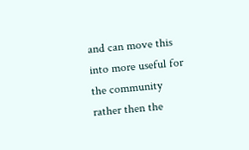and can move this into more useful for the community rather then the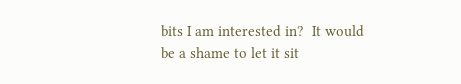bits I am interested in?  It would be a shame to let it sit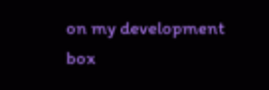on my development box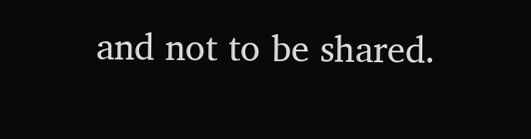and not to be shared.